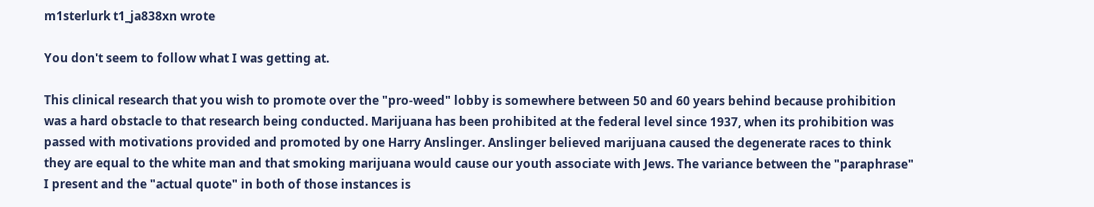m1sterlurk t1_ja838xn wrote

You don't seem to follow what I was getting at.

This clinical research that you wish to promote over the "pro-weed" lobby is somewhere between 50 and 60 years behind because prohibition was a hard obstacle to that research being conducted. Marijuana has been prohibited at the federal level since 1937, when its prohibition was passed with motivations provided and promoted by one Harry Anslinger. Anslinger believed marijuana caused the degenerate races to think they are equal to the white man and that smoking marijuana would cause our youth associate with Jews. The variance between the "paraphrase" I present and the "actual quote" in both of those instances is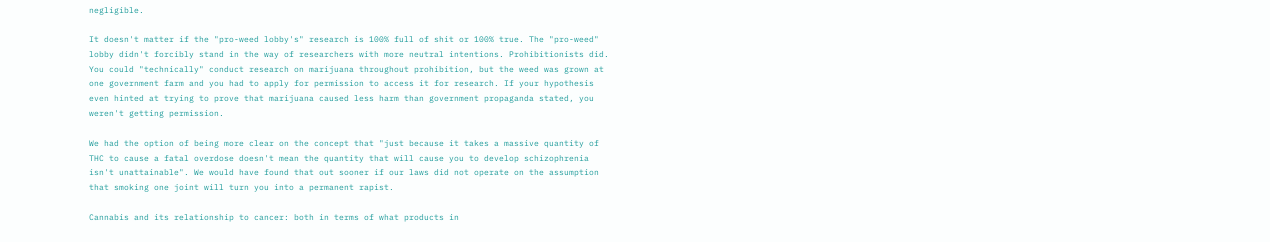negligible.

It doesn't matter if the "pro-weed lobby's" research is 100% full of shit or 100% true. The "pro-weed" lobby didn't forcibly stand in the way of researchers with more neutral intentions. Prohibitionists did. You could "technically" conduct research on marijuana throughout prohibition, but the weed was grown at one government farm and you had to apply for permission to access it for research. If your hypothesis even hinted at trying to prove that marijuana caused less harm than government propaganda stated, you weren't getting permission.

We had the option of being more clear on the concept that "just because it takes a massive quantity of THC to cause a fatal overdose doesn't mean the quantity that will cause you to develop schizophrenia isn't unattainable". We would have found that out sooner if our laws did not operate on the assumption that smoking one joint will turn you into a permanent rapist.

Cannabis and its relationship to cancer: both in terms of what products in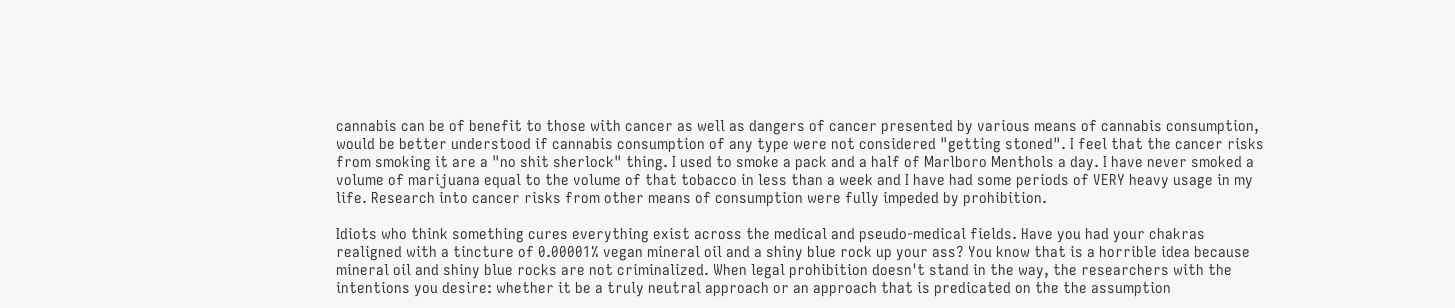cannabis can be of benefit to those with cancer as well as dangers of cancer presented by various means of cannabis consumption, would be better understood if cannabis consumption of any type were not considered "getting stoned". I feel that the cancer risks from smoking it are a "no shit sherlock" thing. I used to smoke a pack and a half of Marlboro Menthols a day. I have never smoked a volume of marijuana equal to the volume of that tobacco in less than a week and I have had some periods of VERY heavy usage in my life. Research into cancer risks from other means of consumption were fully impeded by prohibition.

Idiots who think something cures everything exist across the medical and pseudo-medical fields. Have you had your chakras realigned with a tincture of 0.00001% vegan mineral oil and a shiny blue rock up your ass? You know that is a horrible idea because mineral oil and shiny blue rocks are not criminalized. When legal prohibition doesn't stand in the way, the researchers with the intentions you desire: whether it be a truly neutral approach or an approach that is predicated on the the assumption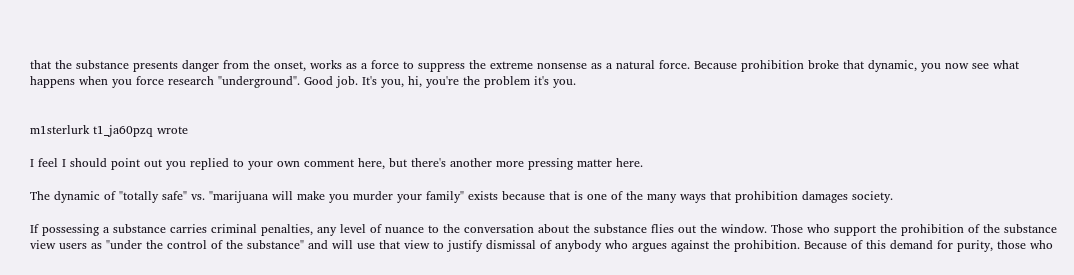that the substance presents danger from the onset, works as a force to suppress the extreme nonsense as a natural force. Because prohibition broke that dynamic, you now see what happens when you force research "underground". Good job. It's you, hi, you're the problem it's you.


m1sterlurk t1_ja60pzq wrote

I feel I should point out you replied to your own comment here, but there's another more pressing matter here.

The dynamic of "totally safe" vs. "marijuana will make you murder your family" exists because that is one of the many ways that prohibition damages society.

If possessing a substance carries criminal penalties, any level of nuance to the conversation about the substance flies out the window. Those who support the prohibition of the substance view users as "under the control of the substance" and will use that view to justify dismissal of anybody who argues against the prohibition. Because of this demand for purity, those who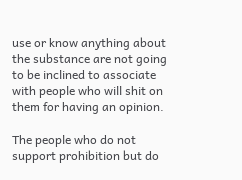use or know anything about the substance are not going to be inclined to associate with people who will shit on them for having an opinion.

The people who do not support prohibition but do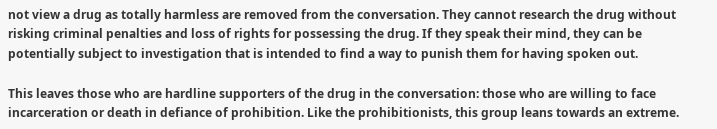not view a drug as totally harmless are removed from the conversation. They cannot research the drug without risking criminal penalties and loss of rights for possessing the drug. If they speak their mind, they can be potentially subject to investigation that is intended to find a way to punish them for having spoken out.

This leaves those who are hardline supporters of the drug in the conversation: those who are willing to face incarceration or death in defiance of prohibition. Like the prohibitionists, this group leans towards an extreme.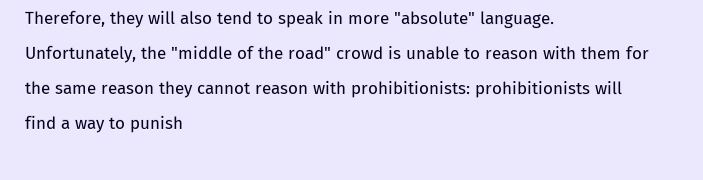Therefore, they will also tend to speak in more "absolute" language. Unfortunately, the "middle of the road" crowd is unable to reason with them for the same reason they cannot reason with prohibitionists: prohibitionists will find a way to punish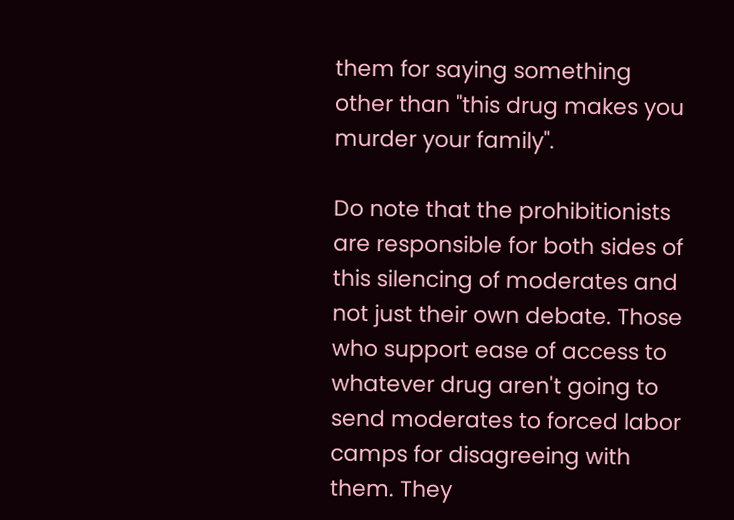them for saying something other than "this drug makes you murder your family".

Do note that the prohibitionists are responsible for both sides of this silencing of moderates and not just their own debate. Those who support ease of access to whatever drug aren't going to send moderates to forced labor camps for disagreeing with them. They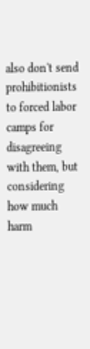also don't send prohibitionists to forced labor camps for disagreeing with them, but considering how much harm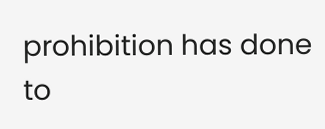prohibition has done to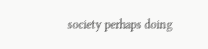society perhaps doing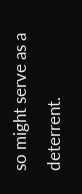so might serve as a deterrent.